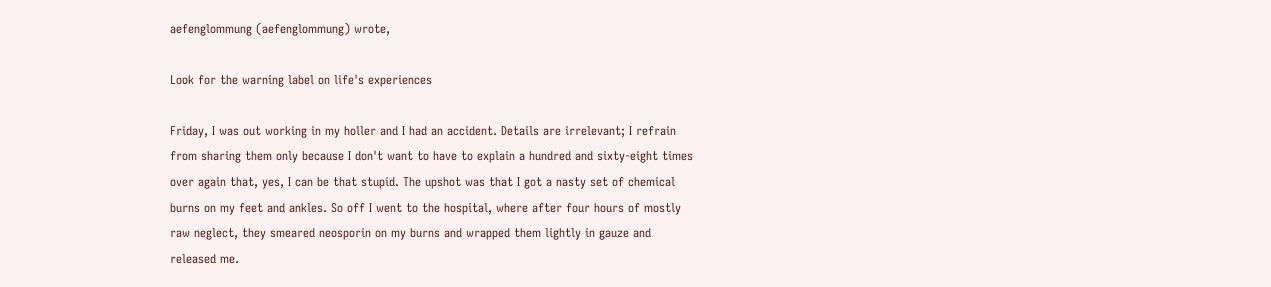aefenglommung (aefenglommung) wrote,

Look for the warning label on life's experiences

Friday, I was out working in my holler and I had an accident. Details are irrelevant; I refrain from sharing them only because I don't want to have to explain a hundred and sixty-eight times over again that, yes, I can be that stupid. The upshot was that I got a nasty set of chemical burns on my feet and ankles. So off I went to the hospital, where after four hours of mostly raw neglect, they smeared neosporin on my burns and wrapped them lightly in gauze and released me.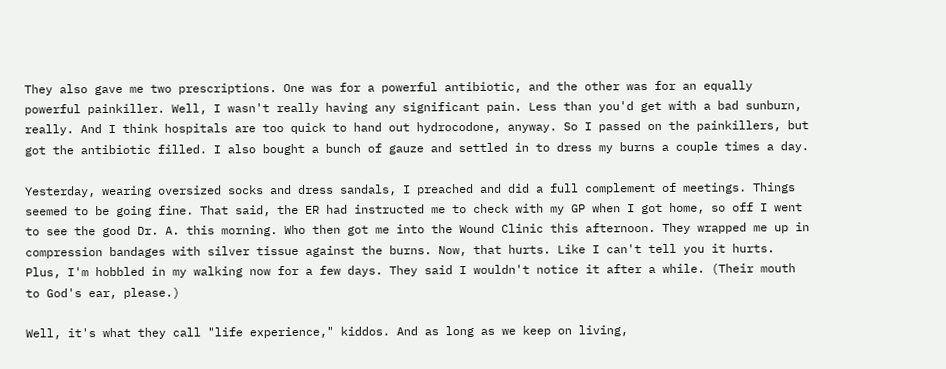They also gave me two prescriptions. One was for a powerful antibiotic, and the other was for an equally powerful painkiller. Well, I wasn't really having any significant pain. Less than you'd get with a bad sunburn, really. And I think hospitals are too quick to hand out hydrocodone, anyway. So I passed on the painkillers, but got the antibiotic filled. I also bought a bunch of gauze and settled in to dress my burns a couple times a day.

Yesterday, wearing oversized socks and dress sandals, I preached and did a full complement of meetings. Things seemed to be going fine. That said, the ER had instructed me to check with my GP when I got home, so off I went to see the good Dr. A. this morning. Who then got me into the Wound Clinic this afternoon. They wrapped me up in compression bandages with silver tissue against the burns. Now, that hurts. Like I can't tell you it hurts. Plus, I'm hobbled in my walking now for a few days. They said I wouldn't notice it after a while. (Their mouth to God's ear, please.)

Well, it's what they call "life experience," kiddos. And as long as we keep on living,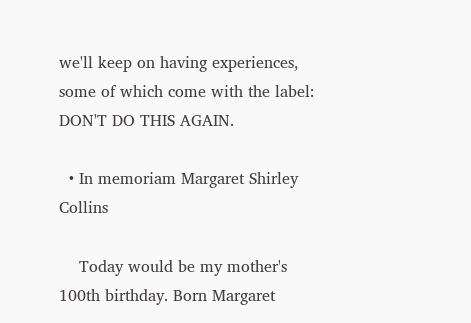we'll keep on having experiences, some of which come with the label: DON'T DO THIS AGAIN.

  • In memoriam Margaret Shirley Collins

    Today would be my mother's 100th birthday. Born Margaret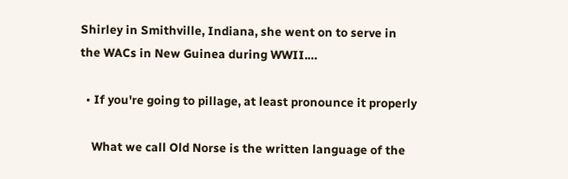Shirley in Smithville, Indiana, she went on to serve in the WACs in New Guinea during WWII.…

  • If you're going to pillage, at least pronounce it properly

    What we call Old Norse is the written language of the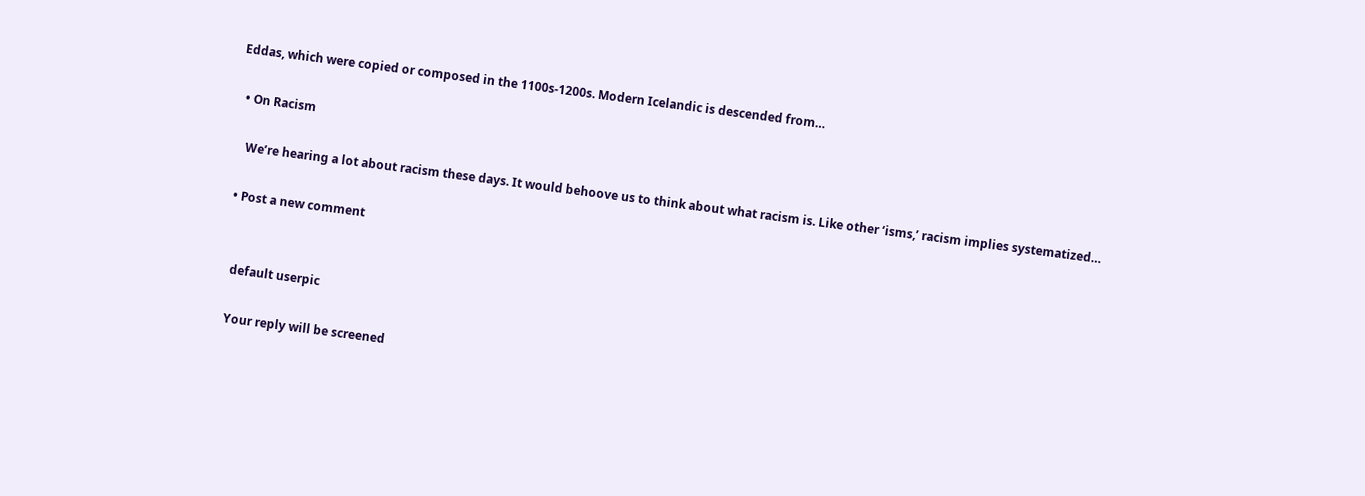Eddas, which were copied or composed in the 1100s-1200s. Modern Icelandic is descended from…

  • On Racism

    We’re hearing a lot about racism these days. It would behoove us to think about what racism is. Like other ‘isms,’ racism implies systematized…

  • Post a new comment


    default userpic

    Your reply will be screened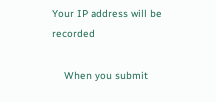Your IP address will be recorded

    When you submit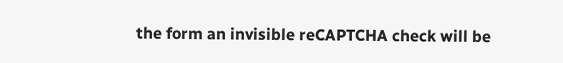the form an invisible reCAPTCHA check will be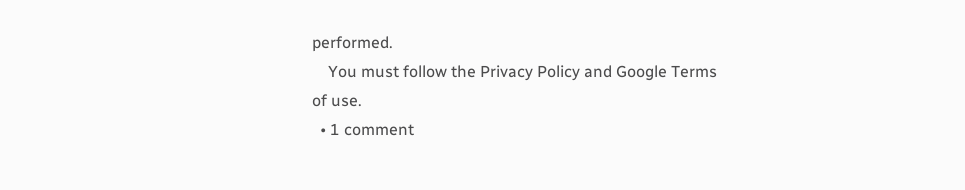performed.
    You must follow the Privacy Policy and Google Terms of use.
  • 1 comment